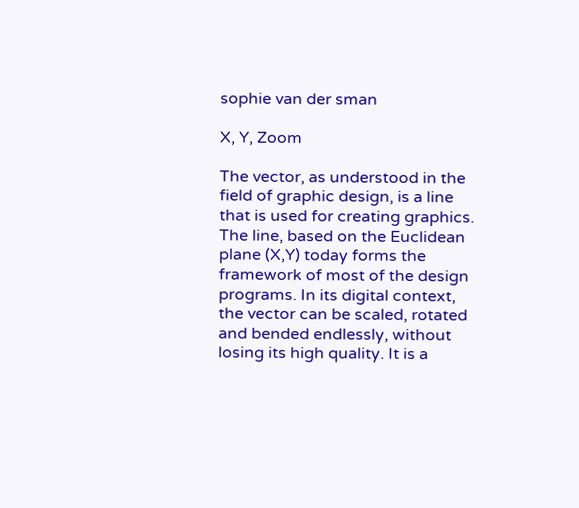sophie van der sman

X, Y, Zoom

The vector, as understood in the field of graphic design, is a line that is used for creating graphics. The line, based on the Euclidean plane (X,Y) today forms the framework of most of the design programs. In its digital context, the vector can be scaled, rotated and bended endlessly, without losing its high quality. It is a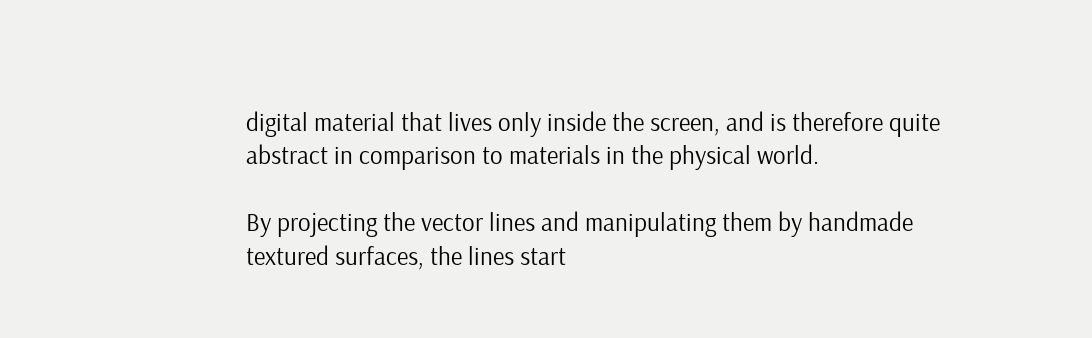digital material that lives only inside the screen, and is therefore quite abstract in comparison to materials in the physical world.

By projecting the vector lines and manipulating them by handmade textured surfaces, the lines start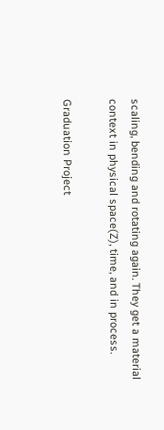scaling, bending and rotating again. They get a material context in physical space(Z), time, and in process.

Graduation Project